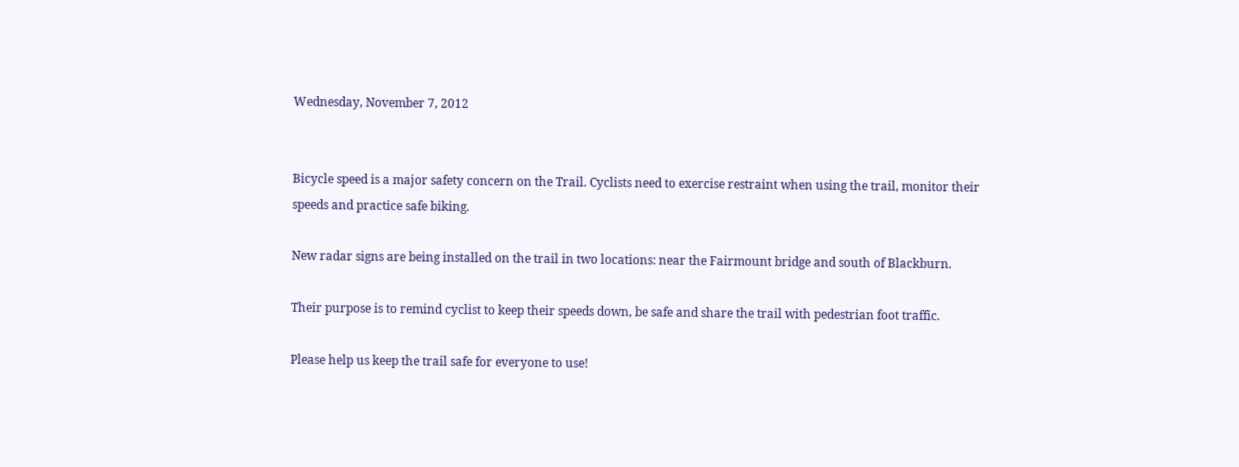Wednesday, November 7, 2012


Bicycle speed is a major safety concern on the Trail. Cyclists need to exercise restraint when using the trail, monitor their speeds and practice safe biking.

New radar signs are being installed on the trail in two locations: near the Fairmount bridge and south of Blackburn.

Their purpose is to remind cyclist to keep their speeds down, be safe and share the trail with pedestrian foot traffic.

Please help us keep the trail safe for everyone to use!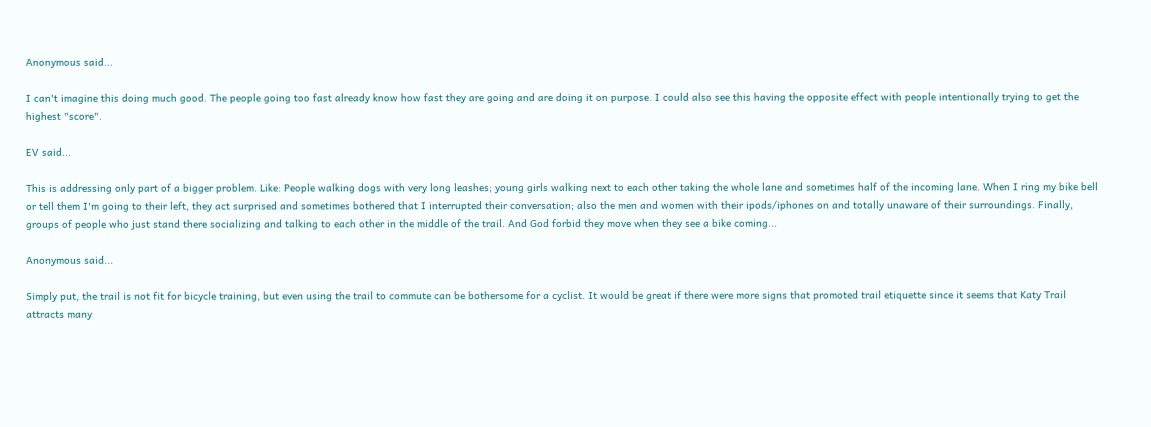Anonymous said...

I can't imagine this doing much good. The people going too fast already know how fast they are going and are doing it on purpose. I could also see this having the opposite effect with people intentionally trying to get the highest "score".

EV said...

This is addressing only part of a bigger problem. Like: People walking dogs with very long leashes; young girls walking next to each other taking the whole lane and sometimes half of the incoming lane. When I ring my bike bell or tell them I'm going to their left, they act surprised and sometimes bothered that I interrupted their conversation; also the men and women with their ipods/iphones on and totally unaware of their surroundings. Finally, groups of people who just stand there socializing and talking to each other in the middle of the trail. And God forbid they move when they see a bike coming...

Anonymous said...

Simply put, the trail is not fit for bicycle training, but even using the trail to commute can be bothersome for a cyclist. It would be great if there were more signs that promoted trail etiquette since it seems that Katy Trail attracts many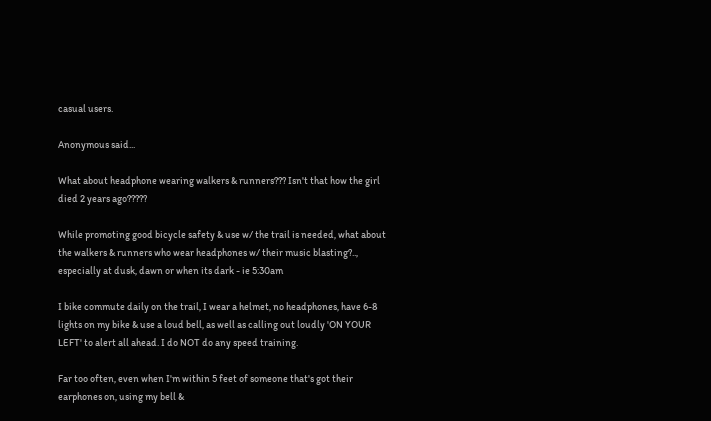casual users.

Anonymous said...

What about headphone wearing walkers & runners??? Isn't that how the girl died 2 years ago?????

While promoting good bicycle safety & use w/ the trail is needed, what about the walkers & runners who wear headphones w/ their music blasting?.., especially at dusk, dawn or when its dark - ie 5:30am

I bike commute daily on the trail, I wear a helmet, no headphones, have 6-8 lights on my bike & use a loud bell, as well as calling out loudly 'ON YOUR LEFT' to alert all ahead. I do NOT do any speed training.

Far too often, even when I'm within 5 feet of someone that's got their earphones on, using my bell &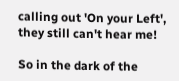calling out 'On your Left', they still can't hear me!

So in the dark of the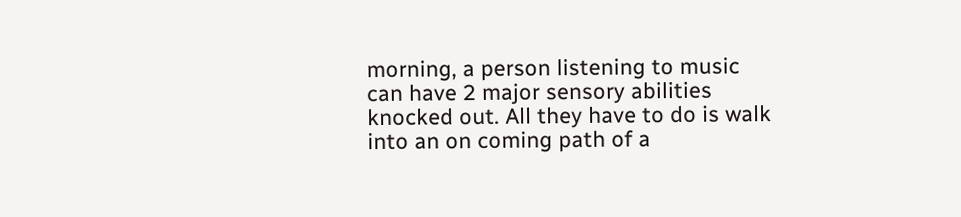morning, a person listening to music can have 2 major sensory abilities knocked out. All they have to do is walk into an on coming path of a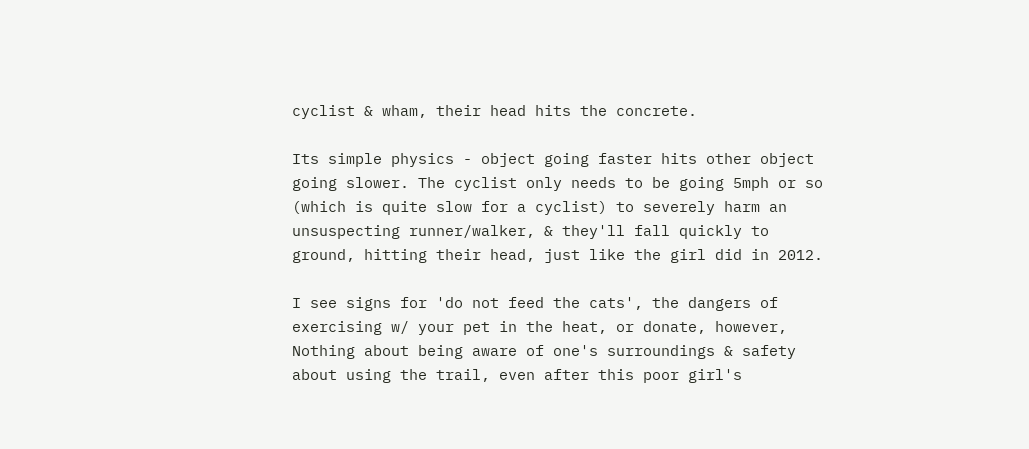cyclist & wham, their head hits the concrete.

Its simple physics - object going faster hits other object going slower. The cyclist only needs to be going 5mph or so (which is quite slow for a cyclist) to severely harm an unsuspecting runner/walker, & they'll fall quickly to ground, hitting their head, just like the girl did in 2012.

I see signs for 'do not feed the cats', the dangers of exercising w/ your pet in the heat, or donate, however, Nothing about being aware of one's surroundings & safety about using the trail, even after this poor girl's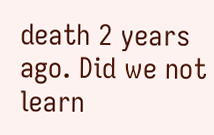death 2 years ago. Did we not learn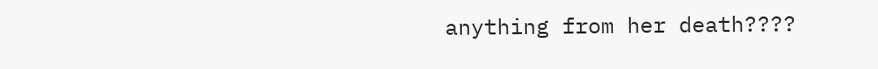anything from her death????